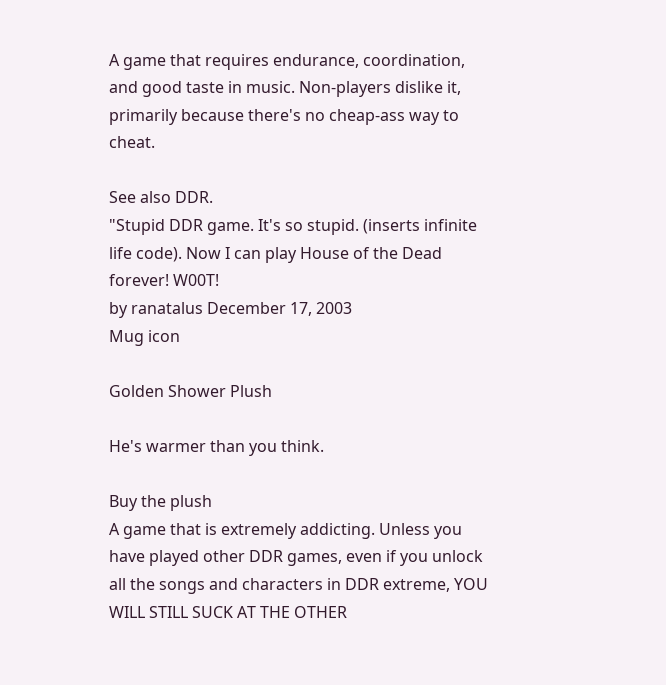A game that requires endurance, coordination, and good taste in music. Non-players dislike it, primarily because there's no cheap-ass way to cheat.

See also DDR.
"Stupid DDR game. It's so stupid. (inserts infinite life code). Now I can play House of the Dead forever! W00T!
by ranatalus December 17, 2003
Mug icon

Golden Shower Plush

He's warmer than you think.

Buy the plush
A game that is extremely addicting. Unless you have played other DDR games, even if you unlock all the songs and characters in DDR extreme, YOU WILL STILL SUCK AT THE OTHER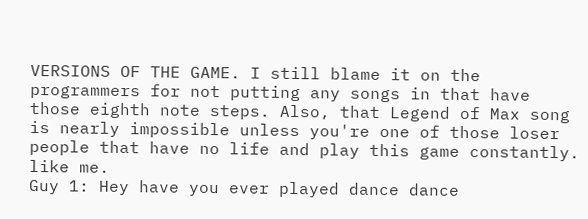VERSIONS OF THE GAME. I still blame it on the programmers for not putting any songs in that have those eighth note steps. Also, that Legend of Max song is nearly impossible unless you're one of those loser people that have no life and play this game constantly. like me.
Guy 1: Hey have you ever played dance dance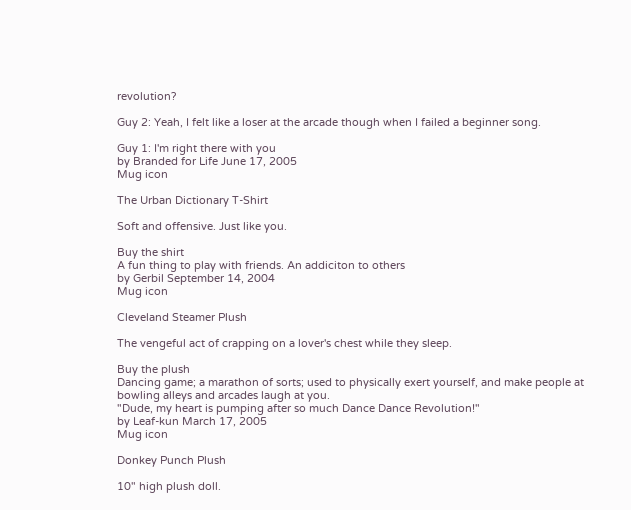revolution?

Guy 2: Yeah, I felt like a loser at the arcade though when I failed a beginner song.

Guy 1: I'm right there with you
by Branded for Life June 17, 2005
Mug icon

The Urban Dictionary T-Shirt

Soft and offensive. Just like you.

Buy the shirt
A fun thing to play with friends. An addiciton to others
by Gerbil September 14, 2004
Mug icon

Cleveland Steamer Plush

The vengeful act of crapping on a lover's chest while they sleep.

Buy the plush
Dancing game; a marathon of sorts; used to physically exert yourself, and make people at bowling alleys and arcades laugh at you.
"Dude, my heart is pumping after so much Dance Dance Revolution!"
by Leaf-kun March 17, 2005
Mug icon

Donkey Punch Plush

10" high plush doll.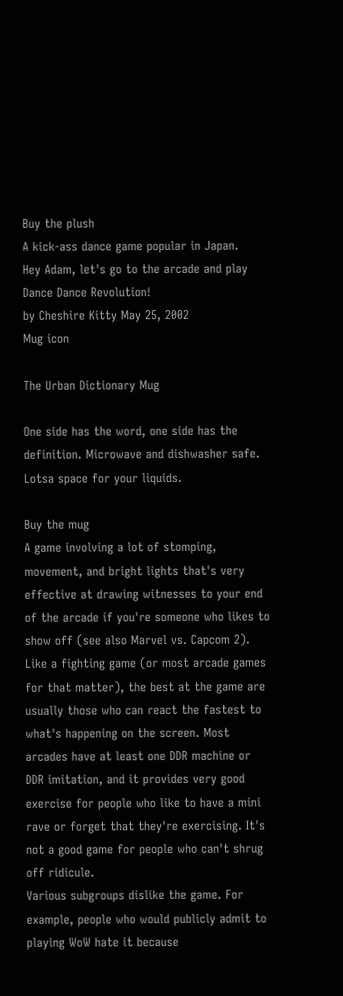Buy the plush
A kick-ass dance game popular in Japan.
Hey Adam, let's go to the arcade and play Dance Dance Revolution!
by Cheshire Kitty May 25, 2002
Mug icon

The Urban Dictionary Mug

One side has the word, one side has the definition. Microwave and dishwasher safe. Lotsa space for your liquids.

Buy the mug
A game involving a lot of stomping, movement, and bright lights that's very effective at drawing witnesses to your end of the arcade if you're someone who likes to show off (see also Marvel vs. Capcom 2). Like a fighting game (or most arcade games for that matter), the best at the game are usually those who can react the fastest to what's happening on the screen. Most arcades have at least one DDR machine or DDR imitation, and it provides very good exercise for people who like to have a mini rave or forget that they're exercising. It's not a good game for people who can't shrug off ridicule.
Various subgroups dislike the game. For example, people who would publicly admit to playing WoW hate it because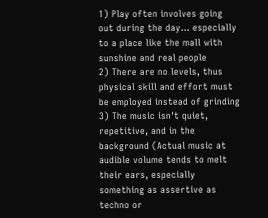1) Play often involves going out during the day... especially to a place like the mall with sunshine and real people
2) There are no levels, thus physical skill and effort must be employed instead of grinding
3) The music isn't quiet, repetitive, and in the background (Actual music at audible volume tends to melt their ears, especially something as assertive as techno or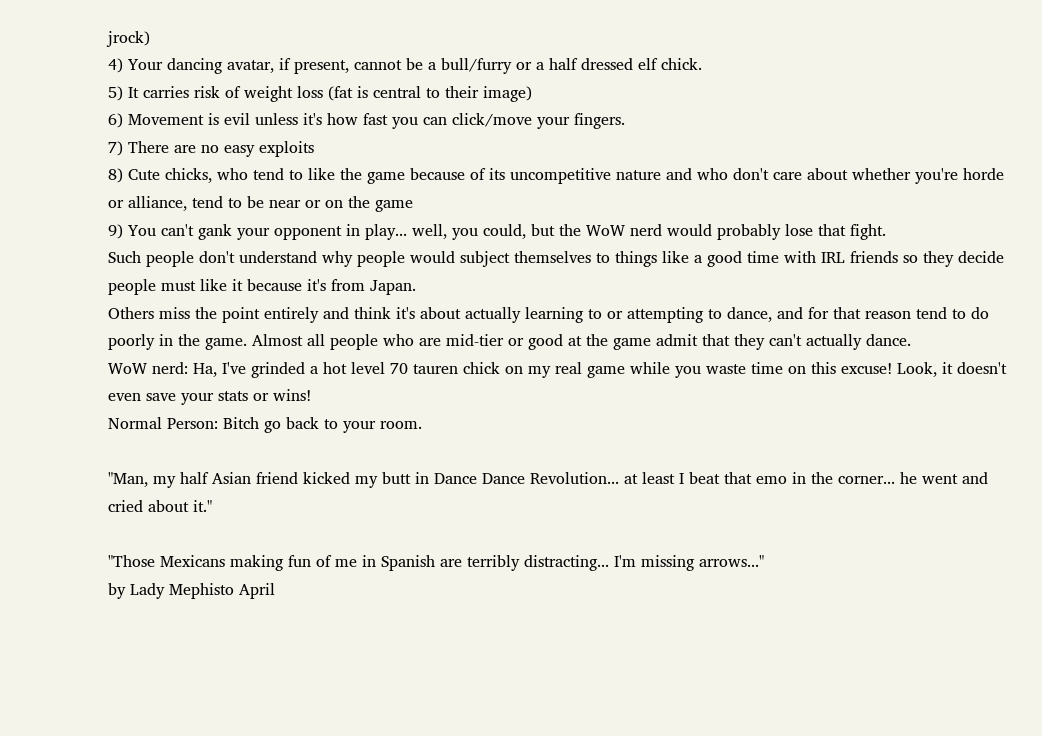jrock)
4) Your dancing avatar, if present, cannot be a bull/furry or a half dressed elf chick.
5) It carries risk of weight loss (fat is central to their image)
6) Movement is evil unless it's how fast you can click/move your fingers.
7) There are no easy exploits
8) Cute chicks, who tend to like the game because of its uncompetitive nature and who don't care about whether you're horde or alliance, tend to be near or on the game
9) You can't gank your opponent in play... well, you could, but the WoW nerd would probably lose that fight.
Such people don't understand why people would subject themselves to things like a good time with IRL friends so they decide people must like it because it's from Japan.
Others miss the point entirely and think it's about actually learning to or attempting to dance, and for that reason tend to do poorly in the game. Almost all people who are mid-tier or good at the game admit that they can't actually dance.
WoW nerd: Ha, I've grinded a hot level 70 tauren chick on my real game while you waste time on this excuse! Look, it doesn't even save your stats or wins!
Normal Person: Bitch go back to your room.

"Man, my half Asian friend kicked my butt in Dance Dance Revolution... at least I beat that emo in the corner... he went and cried about it."

"Those Mexicans making fun of me in Spanish are terribly distracting... I'm missing arrows..."
by Lady Mephisto April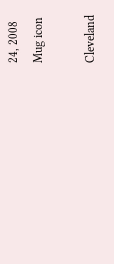24, 2008
Mug icon

Cleveland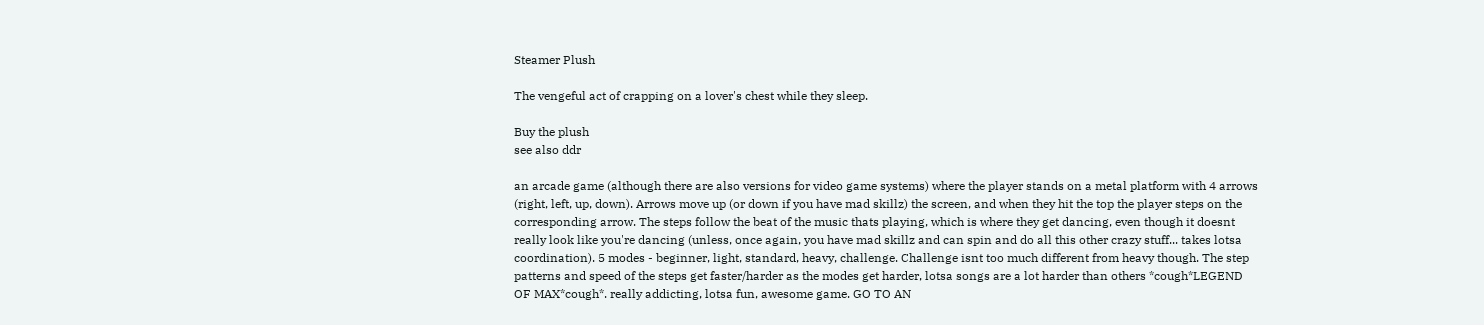Steamer Plush

The vengeful act of crapping on a lover's chest while they sleep.

Buy the plush
see also ddr

an arcade game (although there are also versions for video game systems) where the player stands on a metal platform with 4 arrows (right, left, up, down). Arrows move up (or down if you have mad skillz) the screen, and when they hit the top the player steps on the corresponding arrow. The steps follow the beat of the music thats playing, which is where they get dancing, even though it doesnt really look like you're dancing (unless, once again, you have mad skillz and can spin and do all this other crazy stuff... takes lotsa coordination). 5 modes - beginner, light, standard, heavy, challenge. Challenge isnt too much different from heavy though. The step patterns and speed of the steps get faster/harder as the modes get harder, lotsa songs are a lot harder than others *cough*LEGEND OF MAX*cough*. really addicting, lotsa fun, awesome game. GO TO AN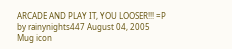ARCADE AND PLAY IT, YOU LOOSER!!! =P
by rainynights447 August 04, 2005
Mug icon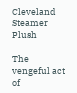Cleveland Steamer Plush

The vengeful act of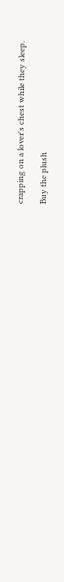crapping on a lover's chest while they sleep.

Buy the plush